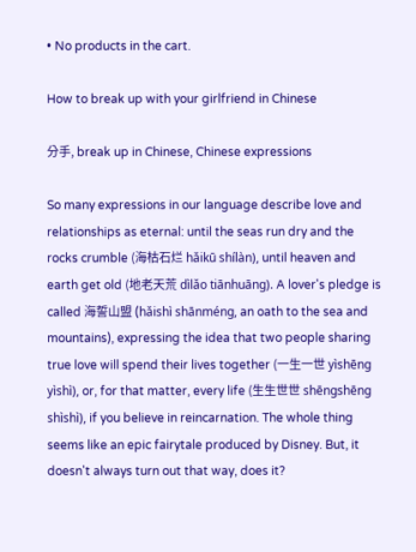• No products in the cart.

How to break up with your girlfriend in Chinese

分手, break up in Chinese, Chinese expressions

So many expressions in our language describe love and relationships as eternal: until the seas run dry and the rocks crumble (海枯石烂 hǎikū shílàn), until heaven and earth get old (地老天荒 dìlǎo tiānhuāng). A lover's pledge is called 海誓山盟 (hǎishì shānméng, an oath to the sea and mountains), expressing the idea that two people sharing true love will spend their lives together (一生一世 yìshēng yìshì), or, for that matter, every life (生生世世 shēngshēng shìshì), if you believe in reincarnation. The whole thing seems like an epic fairytale produced by Disney. But, it doesn't always turn out that way, does it?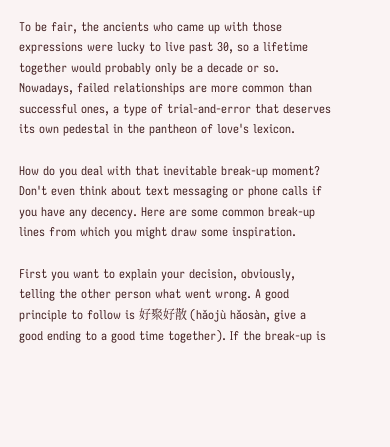To be fair, the ancients who came up with those expressions were lucky to live past 30, so a lifetime together would probably only be a decade or so. Nowadays, failed relationships are more common than successful ones, a type of trial-and-error that deserves its own pedestal in the pantheon of love's lexicon.

How do you deal with that inevitable break-up moment? Don't even think about text messaging or phone calls if you have any decency. Here are some common break-up lines from which you might draw some inspiration.

First you want to explain your decision, obviously, telling the other person what went wrong. A good principle to follow is 好聚好散 (hǎojù hǎosàn, give a good ending to a good time together). If the break-up is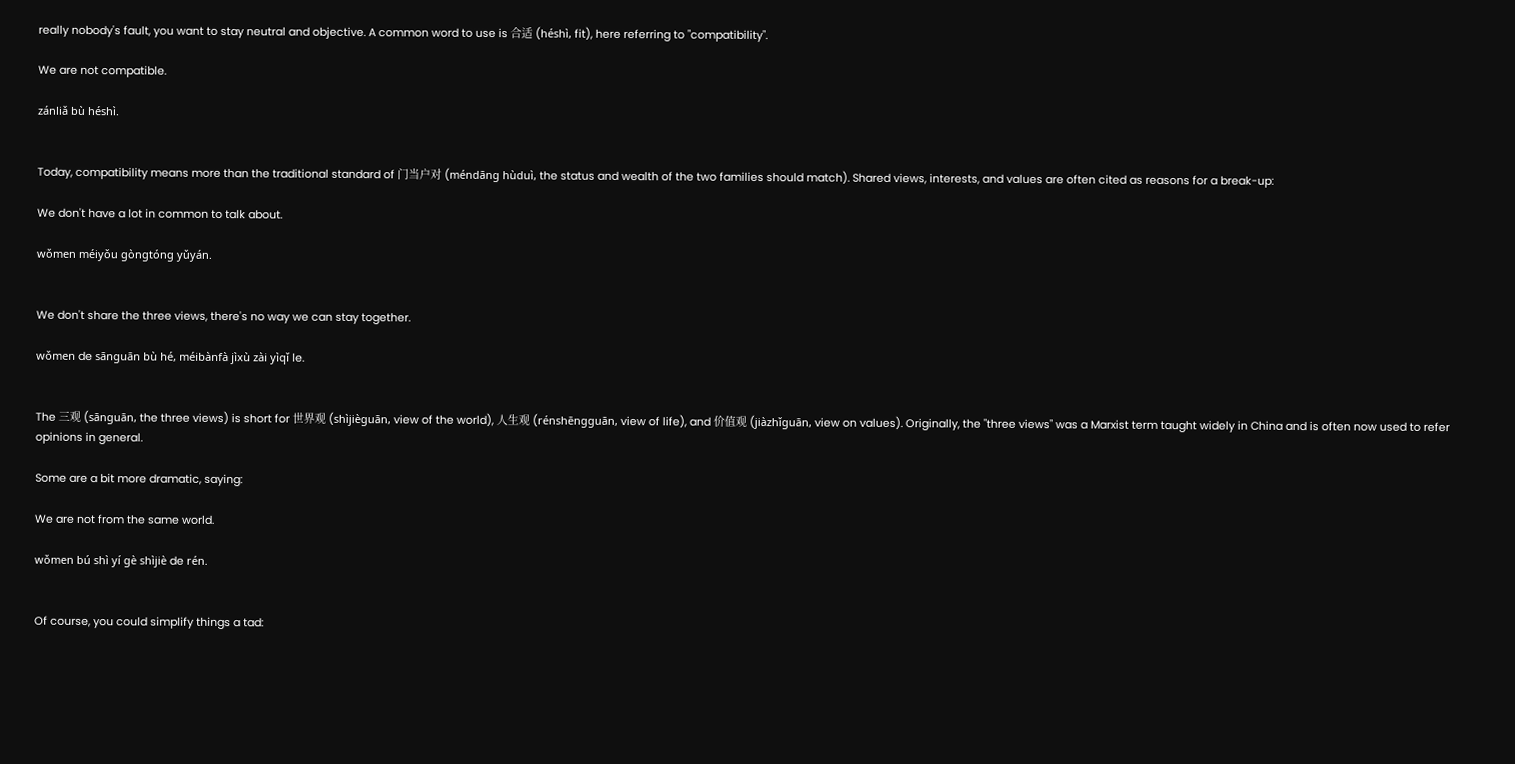really nobody's fault, you want to stay neutral and objective. A common word to use is 合适 (héshì, fit), here referring to "compatibility".

We are not compatible.

zánliǎ bù héshì.


Today, compatibility means more than the traditional standard of 门当户对 (méndāng hùduì, the status and wealth of the two families should match). Shared views, interests, and values are often cited as reasons for a break-up:

We don't have a lot in common to talk about.

wǒmen méiyǒu gòngtóng yǔyán.


We don't share the three views, there's no way we can stay together.

wǒmen de sānguān bù hé, méibànfà jìxù zài yìqǐ le.


The 三观 (sānguān, the three views) is short for 世界观 (shìjièguān, view of the world), 人生观 (rénshēngguān, view of life), and 价值观 (jiàzhǐguān, view on values). Originally, the "three views" was a Marxist term taught widely in China and is often now used to refer opinions in general.

Some are a bit more dramatic, saying:

We are not from the same world.

wǒmen bú shì yí gè shìjiè de rén.


Of course, you could simplify things a tad: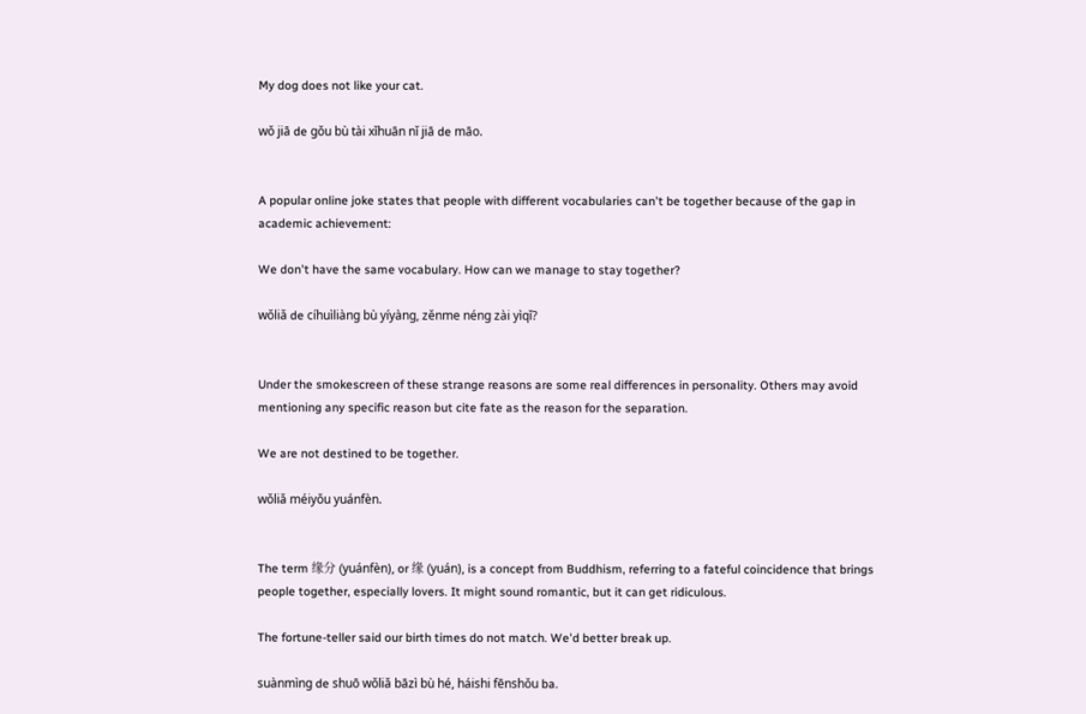My dog does not like your cat.

wǒ jiā de gǒu bù tài xǐhuān nǐ jiā de māo.


A popular online joke states that people with different vocabularies can't be together because of the gap in academic achievement:

We don't have the same vocabulary. How can we manage to stay together?

wǒliǎ de cíhuìliàng bù yíyàng, zěnme néng zài yìqǐ?


Under the smokescreen of these strange reasons are some real differences in personality. Others may avoid mentioning any specific reason but cite fate as the reason for the separation.

We are not destined to be together.

wǒliǎ méiyǒu yuánfèn.


The term 缘分 (yuánfèn), or 缘 (yuán), is a concept from Buddhism, referring to a fateful coincidence that brings people together, especially lovers. It might sound romantic, but it can get ridiculous.

The fortune-teller said our birth times do not match. We'd better break up.

suànmìng de shuō wǒliǎ bāzì bù hé, háishi fēnshǒu ba.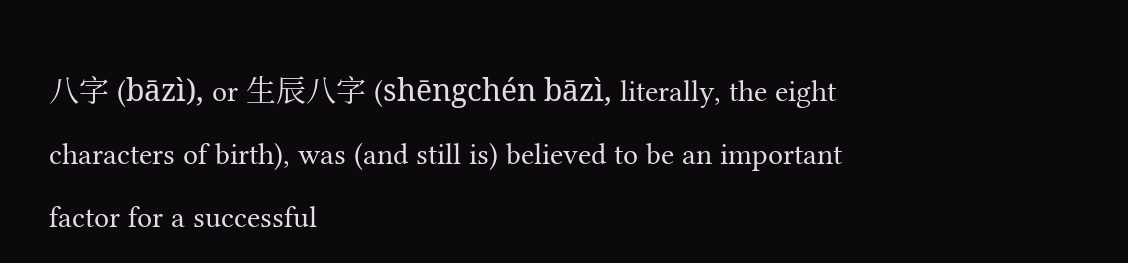八字 (bāzì), or 生辰八字 (shēngchén bāzì, literally, the eight characters of birth), was (and still is) believed to be an important factor for a successful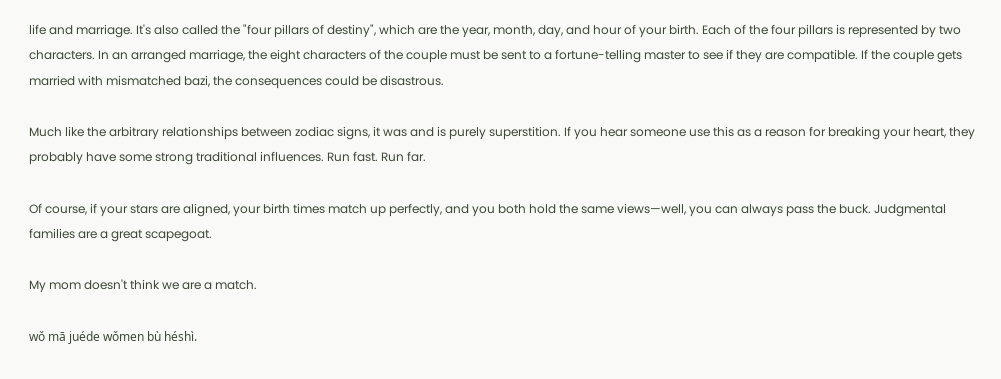life and marriage. It's also called the "four pillars of destiny", which are the year, month, day, and hour of your birth. Each of the four pillars is represented by two characters. In an arranged marriage, the eight characters of the couple must be sent to a fortune-telling master to see if they are compatible. If the couple gets married with mismatched bazi, the consequences could be disastrous.

Much like the arbitrary relationships between zodiac signs, it was and is purely superstition. If you hear someone use this as a reason for breaking your heart, they probably have some strong traditional influences. Run fast. Run far.

Of course, if your stars are aligned, your birth times match up perfectly, and you both hold the same views—well, you can always pass the buck. Judgmental families are a great scapegoat.

My mom doesn't think we are a match.

wǒ mā juéde wǒmen bù héshì.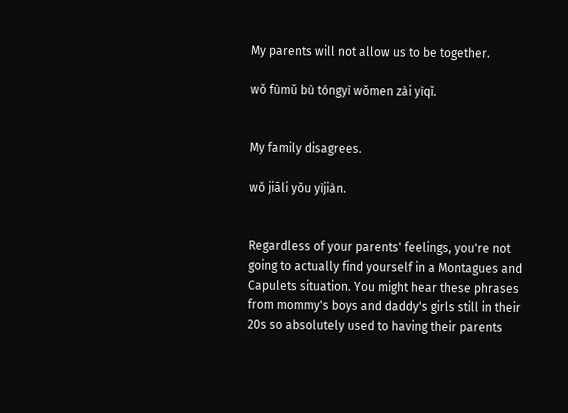My parents will not allow us to be together.

wǒ fùmǔ bù tóngyì wǒmen zài yìqǐ.


My family disagrees.

wǒ jiāli yǒu yìjiàn.


Regardless of your parents' feelings, you're not going to actually find yourself in a Montagues and Capulets situation. You might hear these phrases from mommy's boys and daddy's girls still in their 20s so absolutely used to having their parents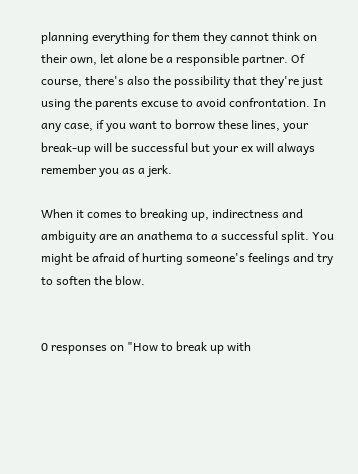planning everything for them they cannot think on their own, let alone be a responsible partner. Of course, there's also the possibility that they're just using the parents excuse to avoid confrontation. In any case, if you want to borrow these lines, your break-up will be successful but your ex will always remember you as a jerk.

When it comes to breaking up, indirectness and ambiguity are an anathema to a successful split. You might be afraid of hurting someone's feelings and try to soften the blow.


0 responses on "How to break up with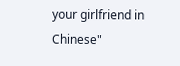your girlfriend in Chinese"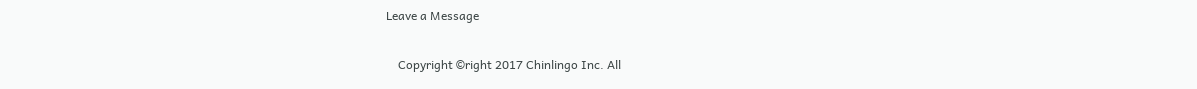Leave a Message

    Copyright ©right 2017 Chinlingo Inc. All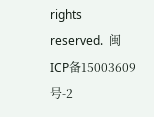rights reserved.  闽ICP备15003609号-2